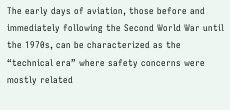The early days of aviation, those before and immediately following the Second World War until the 1970s, can be characterized as the “technical era” where safety concerns were mostly related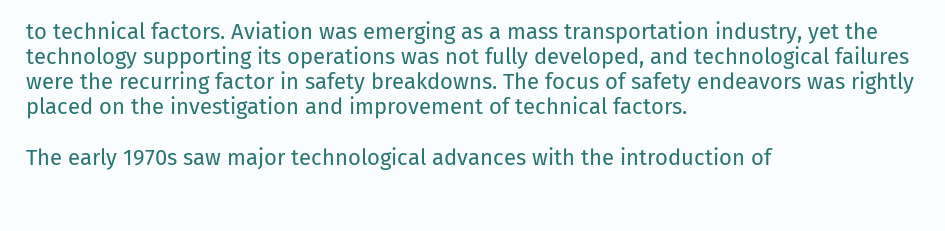to technical factors. Aviation was emerging as a mass transportation industry, yet the technology supporting its operations was not fully developed, and technological failures were the recurring factor in safety breakdowns. The focus of safety endeavors was rightly placed on the investigation and improvement of technical factors.

The early 1970s saw major technological advances with the introduction of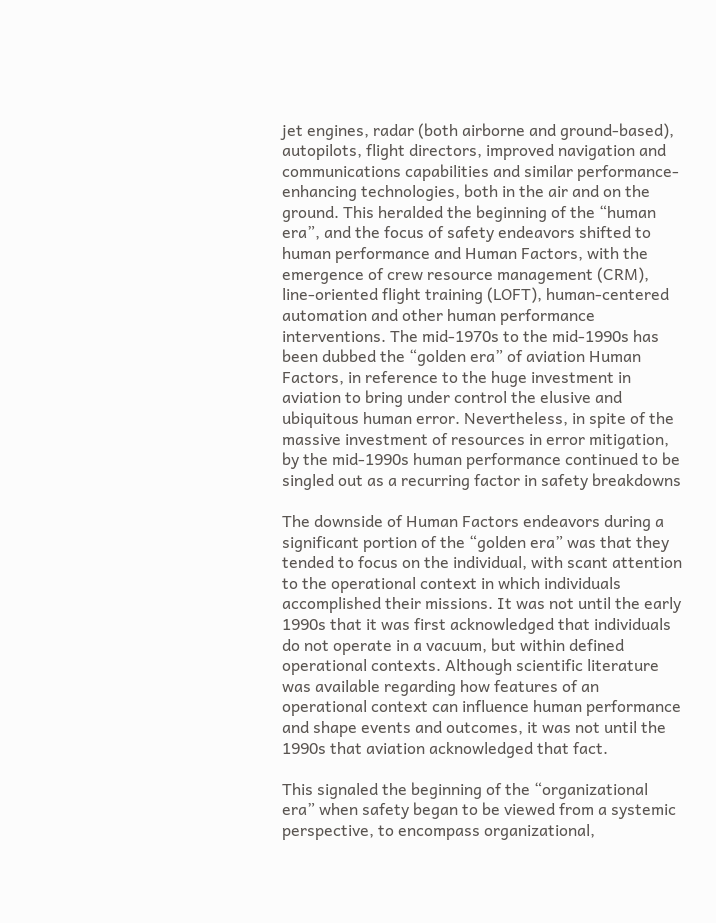jet engines, radar (both airborne and ground-based), autopilots, flight directors, improved navigation and communications capabilities and similar performance-enhancing technologies, both in the air and on the ground. This heralded the beginning of the “human era”, and the focus of safety endeavors shifted to human performance and Human Factors, with the emergence of crew resource management (CRM), line-oriented flight training (LOFT), human-centered automation and other human performance interventions. The mid-1970s to the mid-1990s has been dubbed the “golden era” of aviation Human Factors, in reference to the huge investment in  aviation to bring under control the elusive and ubiquitous human error. Nevertheless, in spite of the massive investment of resources in error mitigation, by the mid-1990s human performance continued to be singled out as a recurring factor in safety breakdowns

The downside of Human Factors endeavors during a significant portion of the “golden era” was that they tended to focus on the individual, with scant attention to the operational context in which individuals accomplished their missions. It was not until the early 1990s that it was first acknowledged that individuals do not operate in a vacuum, but within defined operational contexts. Although scientific literature was available regarding how features of an operational context can influence human performance and shape events and outcomes, it was not until the 1990s that aviation acknowledged that fact.

This signaled the beginning of the “organizational era” when safety began to be viewed from a systemic perspective, to encompass organizational,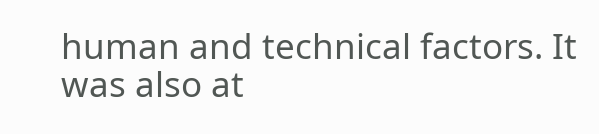human and technical factors. It was also at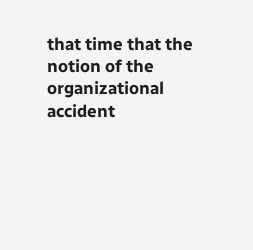that time that the notion of the organizational accident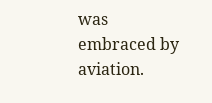was embraced by aviation.